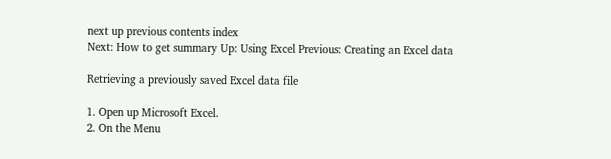next up previous contents index
Next: How to get summary Up: Using Excel Previous: Creating an Excel data

Retrieving a previously saved Excel data file

1. Open up Microsoft Excel.
2. On the Menu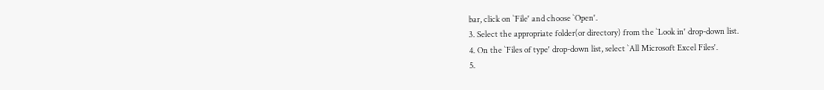bar, click on `File' and choose `Open'.
3. Select the appropriate folder(or directory) from the `Look in' drop-down list.
4. On the `Files of type' drop-down list, select `All Microsoft Excel Files'.
5.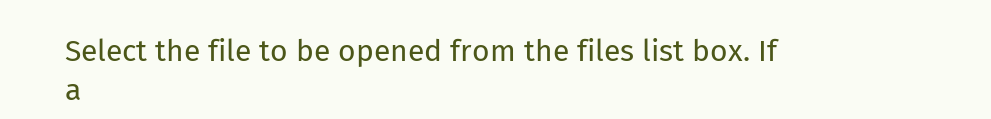Select the file to be opened from the files list box. If a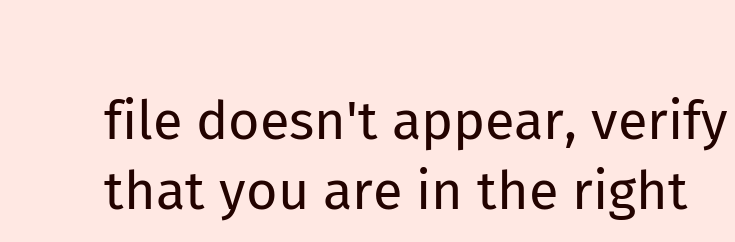file doesn't appear, verify that you are in the right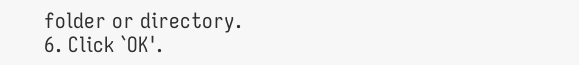folder or directory.
6. Click `OK'.